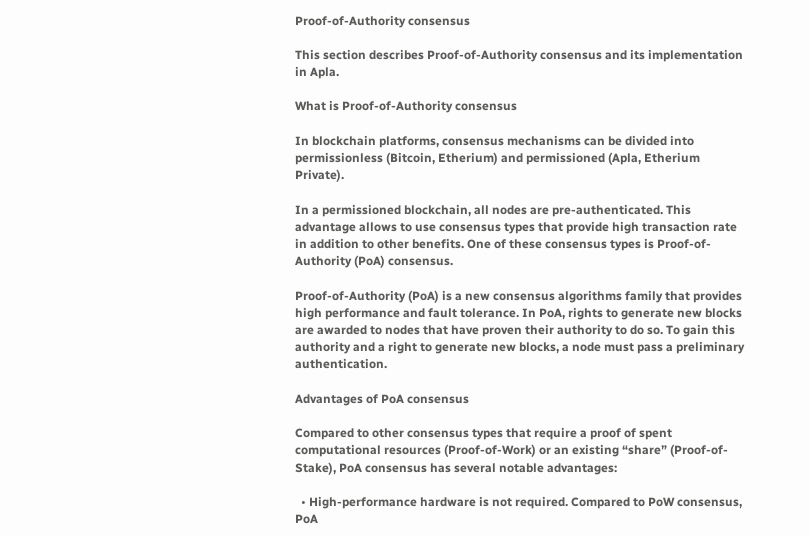Proof-of-Authority consensus

This section describes Proof-of-Authority consensus and its implementation in Apla.

What is Proof-of-Authority consensus

In blockchain platforms, consensus mechanisms can be divided into permissionless (Bitcoin, Etherium) and permissioned (Apla, Etherium Private).

In a permissioned blockchain, all nodes are pre-authenticated. This advantage allows to use consensus types that provide high transaction rate in addition to other benefits. One of these consensus types is Proof-of-Authority (PoA) consensus.

Proof-of-Authority (PoA) is a new consensus algorithms family that provides high performance and fault tolerance. In PoA, rights to generate new blocks are awarded to nodes that have proven their authority to do so. To gain this authority and a right to generate new blocks, a node must pass a preliminary authentication.

Advantages of PoA consensus

Compared to other consensus types that require a proof of spent computational resources (Proof-of-Work) or an existing “share” (Proof-of-Stake), PoA consensus has several notable advantages:

  • High-performance hardware is not required. Compared to PoW consensus, PoA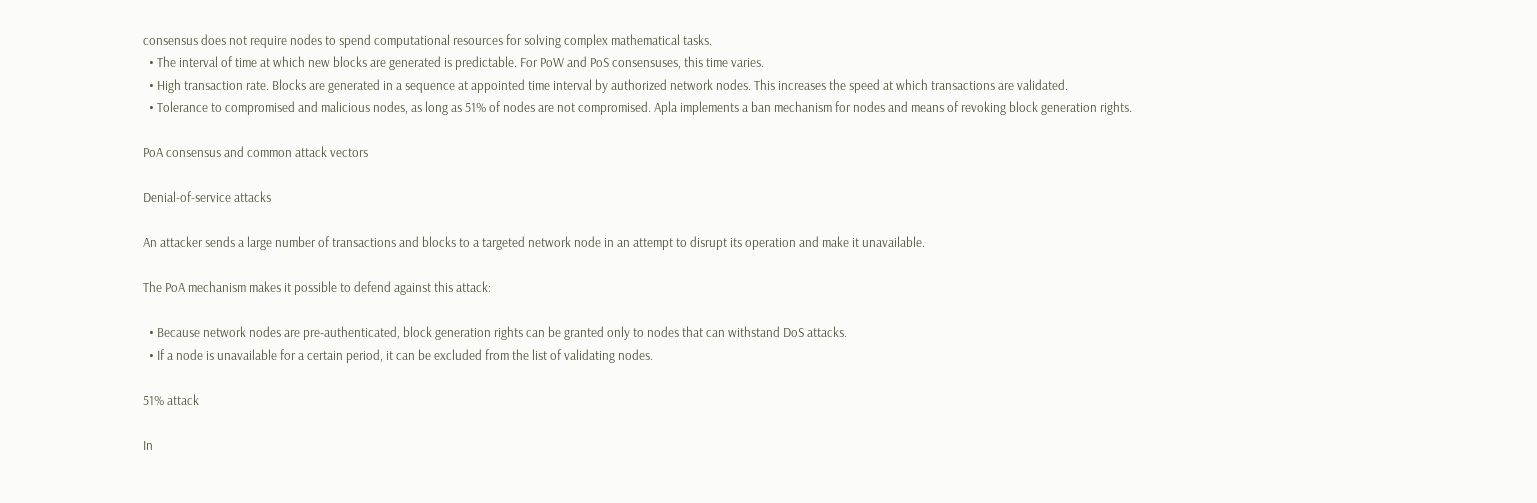consensus does not require nodes to spend computational resources for solving complex mathematical tasks.
  • The interval of time at which new blocks are generated is predictable. For PoW and PoS consensuses, this time varies.
  • High transaction rate. Blocks are generated in a sequence at appointed time interval by authorized network nodes. This increases the speed at which transactions are validated.
  • Tolerance to compromised and malicious nodes, as long as 51% of nodes are not compromised. Apla implements a ban mechanism for nodes and means of revoking block generation rights.

PoA consensus and common attack vectors

Denial-of-service attacks

An attacker sends a large number of transactions and blocks to a targeted network node in an attempt to disrupt its operation and make it unavailable.

The PoA mechanism makes it possible to defend against this attack:

  • Because network nodes are pre-authenticated, block generation rights can be granted only to nodes that can withstand DoS attacks.
  • If a node is unavailable for a certain period, it can be excluded from the list of validating nodes.

51% attack

In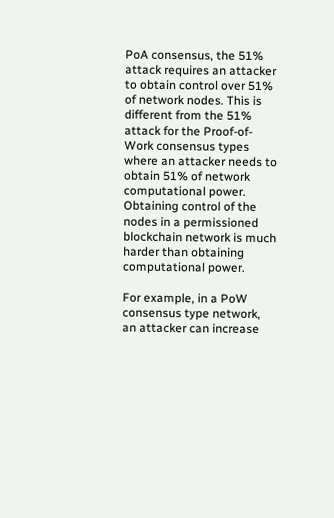PoA consensus, the 51% attack requires an attacker to obtain control over 51% of network nodes. This is different from the 51% attack for the Proof-of-Work consensus types where an attacker needs to obtain 51% of network computational power. Obtaining control of the nodes in a permissioned blockchain network is much harder than obtaining computational power.

For example, in a PoW consensus type network, an attacker can increase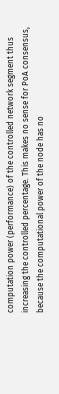computation power (performance) of the controlled network segment thus increasing the controlled percentage. This makes no sense for PoA consensus, because the computational power of the node has no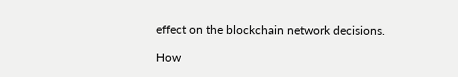effect on the blockchain network decisions.

How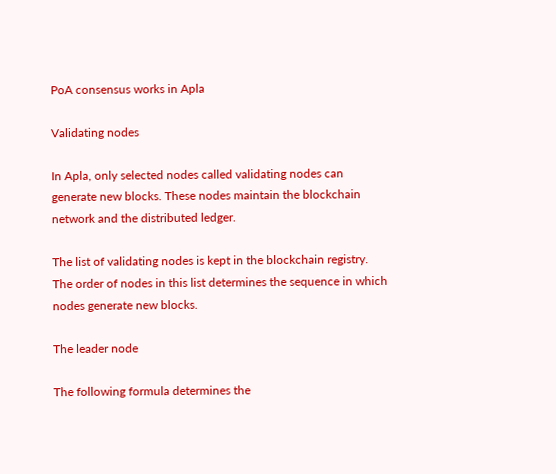PoA consensus works in Apla

Validating nodes

In Apla, only selected nodes called validating nodes can generate new blocks. These nodes maintain the blockchain network and the distributed ledger.

The list of validating nodes is kept in the blockchain registry. The order of nodes in this list determines the sequence in which nodes generate new blocks.

The leader node

The following formula determines the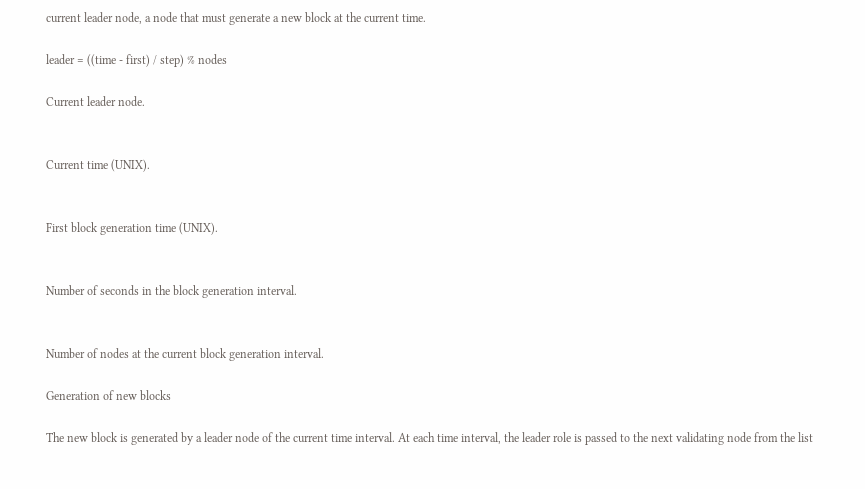current leader node, a node that must generate a new block at the current time.

leader = ((time - first) / step) % nodes

Current leader node.


Current time (UNIX).


First block generation time (UNIX).


Number of seconds in the block generation interval.


Number of nodes at the current block generation interval.

Generation of new blocks

The new block is generated by a leader node of the current time interval. At each time interval, the leader role is passed to the next validating node from the list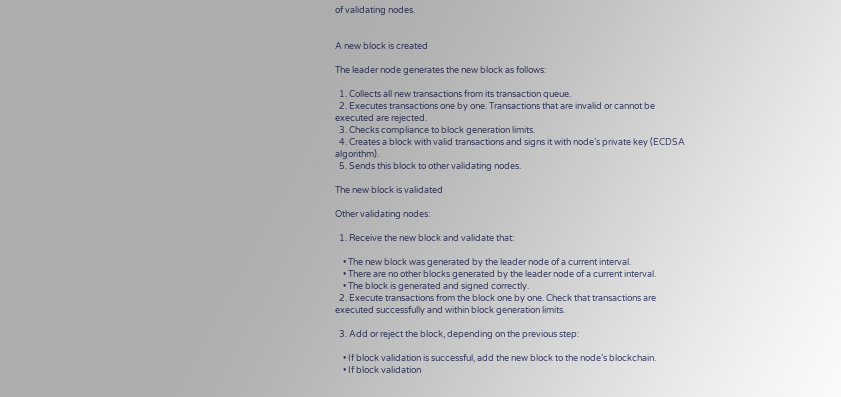of validating nodes.


A new block is created

The leader node generates the new block as follows:

  1. Collects all new transactions from its transaction queue.
  2. Executes transactions one by one. Transactions that are invalid or cannot be executed are rejected.
  3. Checks compliance to block generation limits.
  4. Creates a block with valid transactions and signs it with node’s private key (ECDSA algorithm).
  5. Sends this block to other validating nodes.

The new block is validated

Other validating nodes:

  1. Receive the new block and validate that:

    • The new block was generated by the leader node of a current interval.
    • There are no other blocks generated by the leader node of a current interval.
    • The block is generated and signed correctly.
  2. Execute transactions from the block one by one. Check that transactions are executed successfully and within block generation limits.

  3. Add or reject the block, depending on the previous step:

    • If block validation is successful, add the new block to the node’s blockchain.
    • If block validation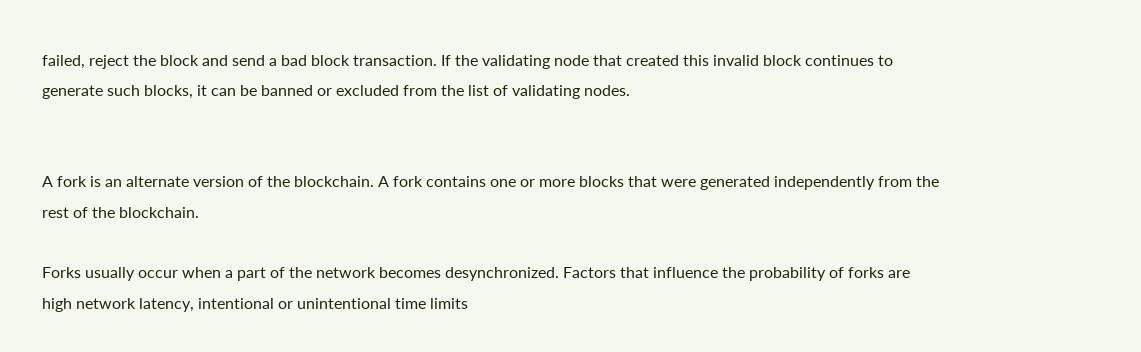failed, reject the block and send a bad block transaction. If the validating node that created this invalid block continues to generate such blocks, it can be banned or excluded from the list of validating nodes.


A fork is an alternate version of the blockchain. A fork contains one or more blocks that were generated independently from the rest of the blockchain.

Forks usually occur when a part of the network becomes desynchronized. Factors that influence the probability of forks are high network latency, intentional or unintentional time limits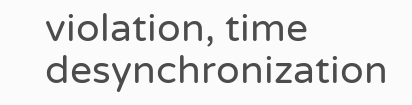violation, time desynchronization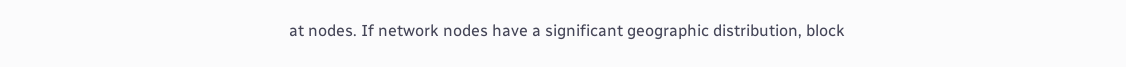at nodes. If network nodes have a significant geographic distribution, block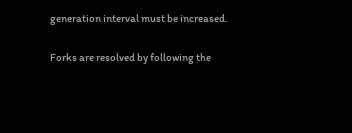generation interval must be increased.

Forks are resolved by following the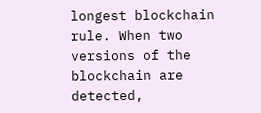longest blockchain rule. When two versions of the blockchain are detected,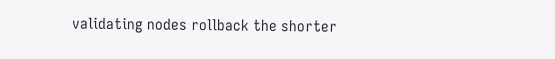validating nodes rollback the shorter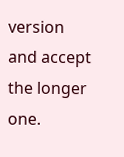version and accept the longer one.